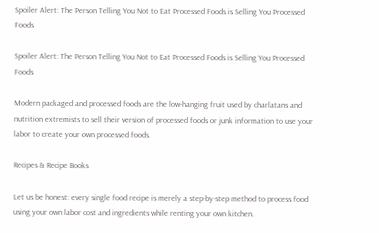Spoiler Alert: The Person Telling You Not to Eat Processed Foods is Selling You Processed Foods

Spoiler Alert: The Person Telling You Not to Eat Processed Foods is Selling You Processed Foods

Modern packaged and processed foods are the low-hanging fruit used by charlatans and nutrition extremists to sell their version of processed foods or junk information to use your labor to create your own processed foods.

Recipes & Recipe Books

Let us be honest: every single food recipe is merely a step-by-step method to process food using your own labor cost and ingredients while renting your own kitchen.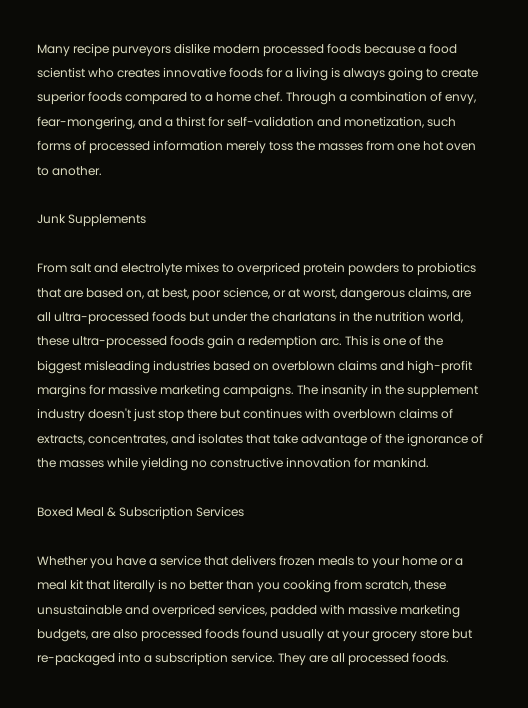Many recipe purveyors dislike modern processed foods because a food scientist who creates innovative foods for a living is always going to create superior foods compared to a home chef. Through a combination of envy, fear-mongering, and a thirst for self-validation and monetization, such forms of processed information merely toss the masses from one hot oven to another.

Junk Supplements

From salt and electrolyte mixes to overpriced protein powders to probiotics that are based on, at best, poor science, or at worst, dangerous claims, are all ultra-processed foods but under the charlatans in the nutrition world, these ultra-processed foods gain a redemption arc. This is one of the biggest misleading industries based on overblown claims and high-profit margins for massive marketing campaigns. The insanity in the supplement industry doesn't just stop there but continues with overblown claims of extracts, concentrates, and isolates that take advantage of the ignorance of the masses while yielding no constructive innovation for mankind.

Boxed Meal & Subscription Services

Whether you have a service that delivers frozen meals to your home or a meal kit that literally is no better than you cooking from scratch, these unsustainable and overpriced services, padded with massive marketing budgets, are also processed foods found usually at your grocery store but re-packaged into a subscription service. They are all processed foods.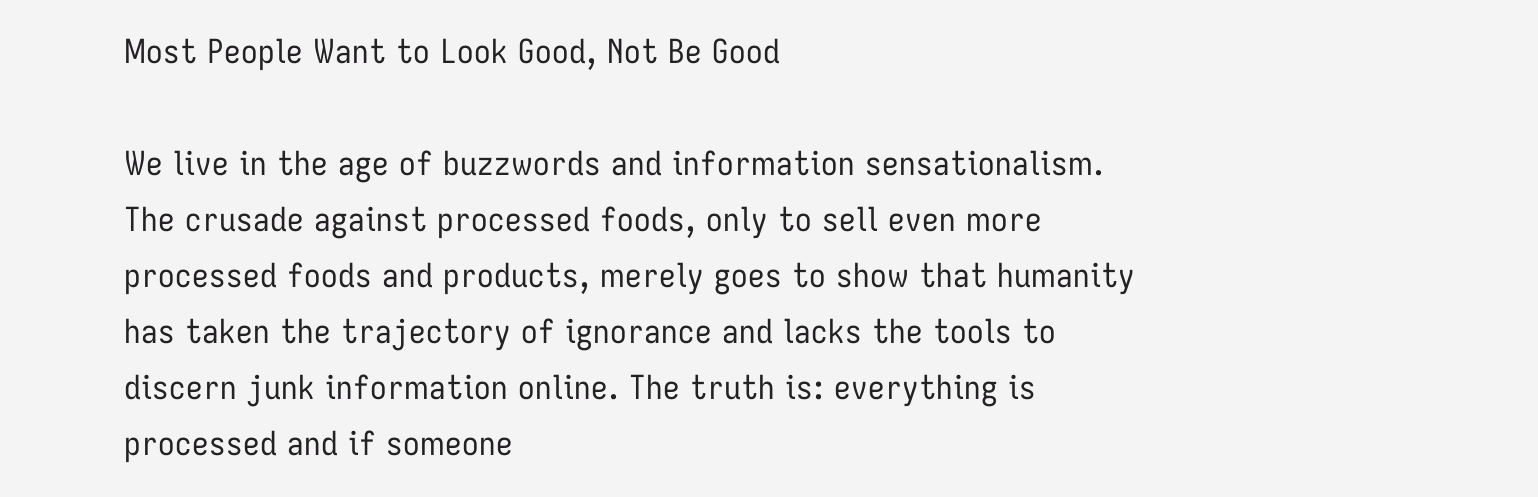Most People Want to Look Good, Not Be Good

We live in the age of buzzwords and information sensationalism. The crusade against processed foods, only to sell even more processed foods and products, merely goes to show that humanity has taken the trajectory of ignorance and lacks the tools to discern junk information online. The truth is: everything is processed and if someone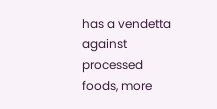has a vendetta against processed foods, more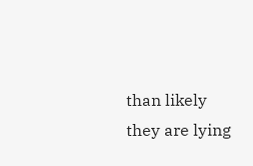than likely they are lying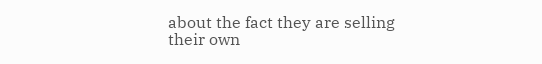about the fact they are selling their own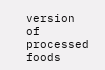version of processed foods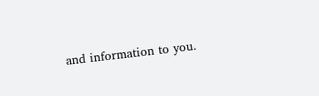and information to you.